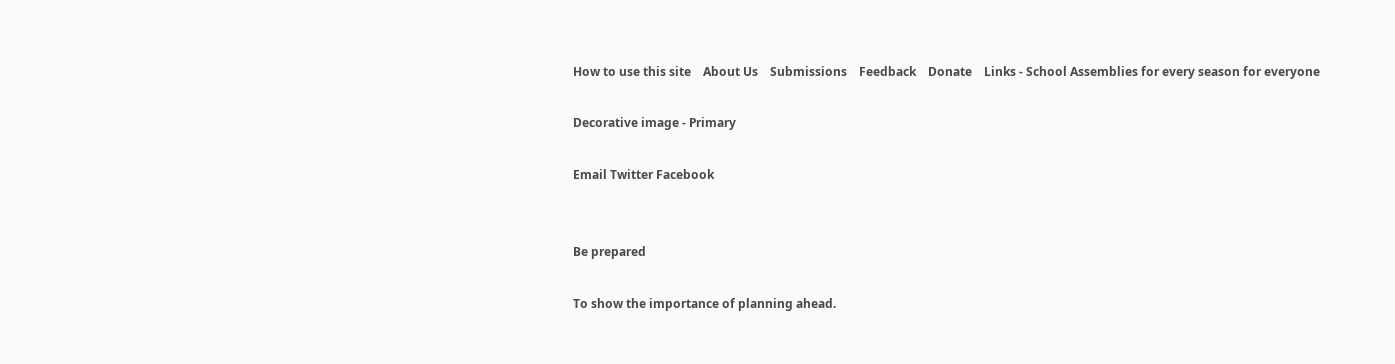How to use this site    About Us    Submissions    Feedback    Donate    Links - School Assemblies for every season for everyone

Decorative image - Primary

Email Twitter Facebook


Be prepared

To show the importance of planning ahead.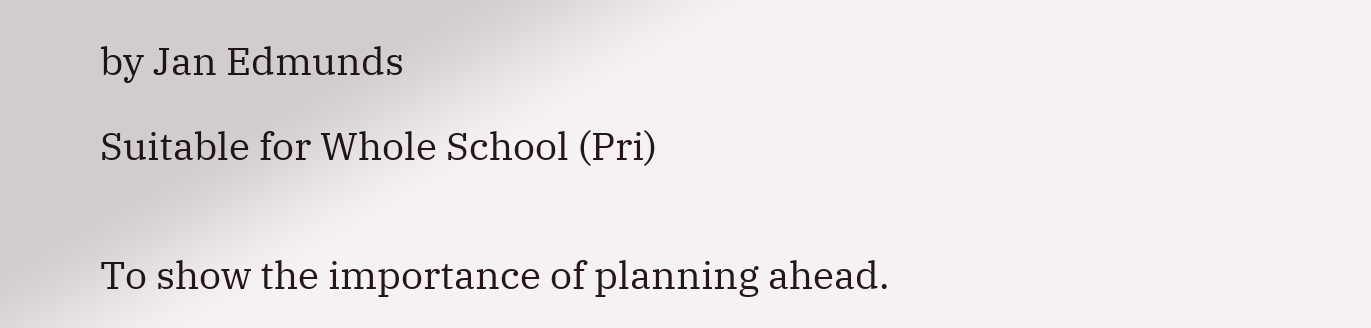by Jan Edmunds

Suitable for Whole School (Pri)


To show the importance of planning ahead.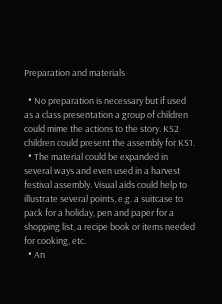Preparation and materials

  • No preparation is necessary but if used as a class presentation a group of children could mime the actions to the story. KS2 children could present the assembly for KS1.
  • The material could be expanded in several ways and even used in a harvest festival assembly. Visual aids could help to illustrate several points, e.g. a suitcase to pack for a holiday, pen and paper for a shopping list, a recipe book or items needed for cooking, etc.
  • An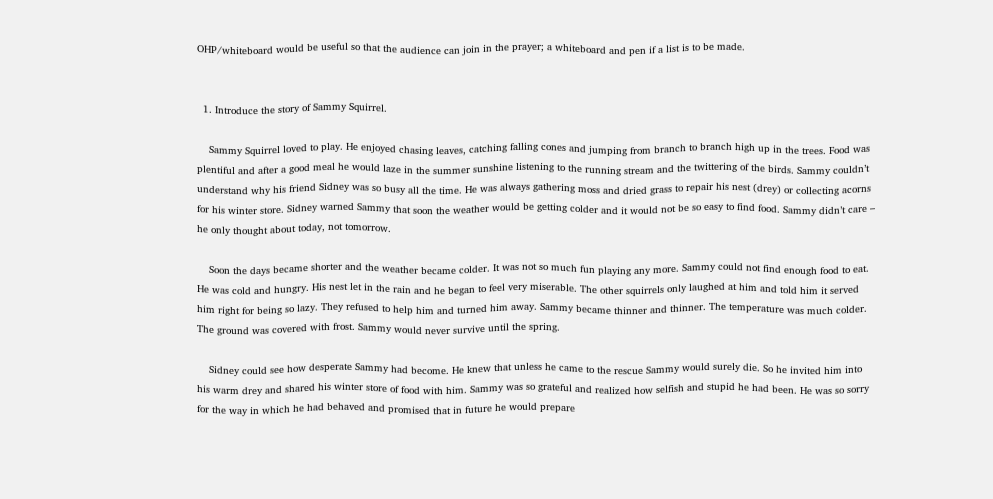OHP/whiteboard would be useful so that the audience can join in the prayer; a whiteboard and pen if a list is to be made.


  1. Introduce the story of Sammy Squirrel.

    Sammy Squirrel loved to play. He enjoyed chasing leaves, catching falling cones and jumping from branch to branch high up in the trees. Food was plentiful and after a good meal he would laze in the summer sunshine listening to the running stream and the twittering of the birds. Sammy couldn’t understand why his friend Sidney was so busy all the time. He was always gathering moss and dried grass to repair his nest (drey) or collecting acorns for his winter store. Sidney warned Sammy that soon the weather would be getting colder and it would not be so easy to find food. Sammy didn’t care – he only thought about today, not tomorrow.

    Soon the days became shorter and the weather became colder. It was not so much fun playing any more. Sammy could not find enough food to eat. He was cold and hungry. His nest let in the rain and he began to feel very miserable. The other squirrels only laughed at him and told him it served him right for being so lazy. They refused to help him and turned him away. Sammy became thinner and thinner. The temperature was much colder. The ground was covered with frost. Sammy would never survive until the spring.

    Sidney could see how desperate Sammy had become. He knew that unless he came to the rescue Sammy would surely die. So he invited him into his warm drey and shared his winter store of food with him. Sammy was so grateful and realized how selfish and stupid he had been. He was so sorry for the way in which he had behaved and promised that in future he would prepare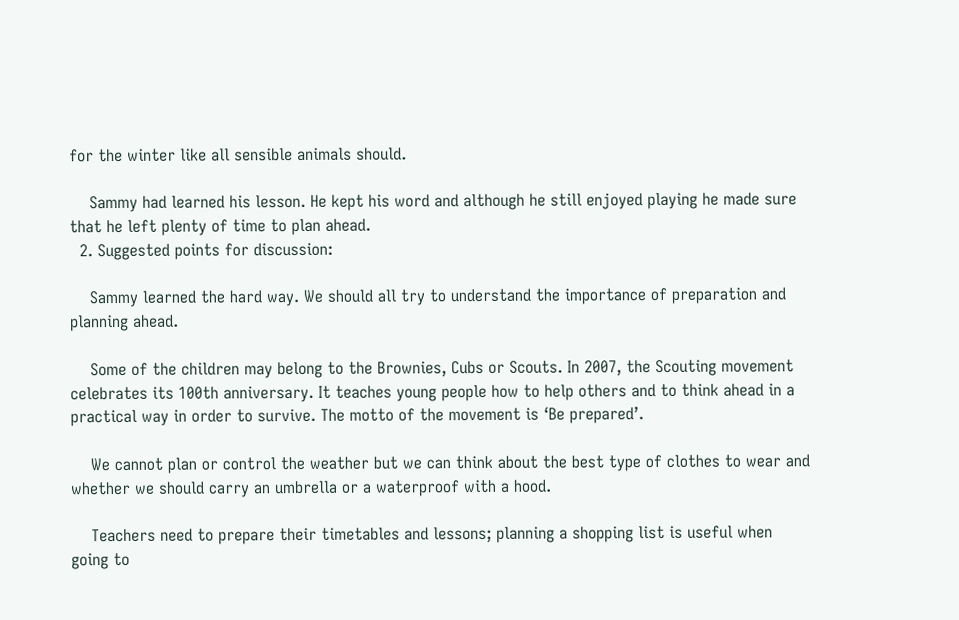for the winter like all sensible animals should.

    Sammy had learned his lesson. He kept his word and although he still enjoyed playing he made sure that he left plenty of time to plan ahead.
  2. Suggested points for discussion:

    Sammy learned the hard way. We should all try to understand the importance of preparation and planning ahead.

    Some of the children may belong to the Brownies, Cubs or Scouts. In 2007, the Scouting movement celebrates its 100th anniversary. It teaches young people how to help others and to think ahead in a practical way in order to survive. The motto of the movement is ‘Be prepared’.

    We cannot plan or control the weather but we can think about the best type of clothes to wear and whether we should carry an umbrella or a waterproof with a hood.

    Teachers need to prepare their timetables and lessons; planning a shopping list is useful when going to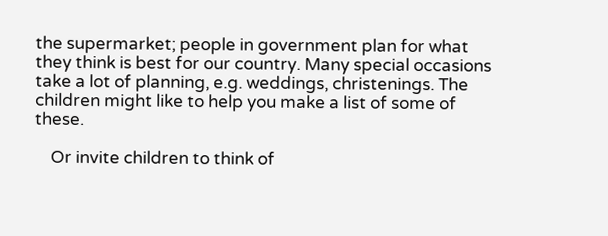the supermarket; people in government plan for what they think is best for our country. Many special occasions take a lot of planning, e.g. weddings, christenings. The children might like to help you make a list of some of these.

    Or invite children to think of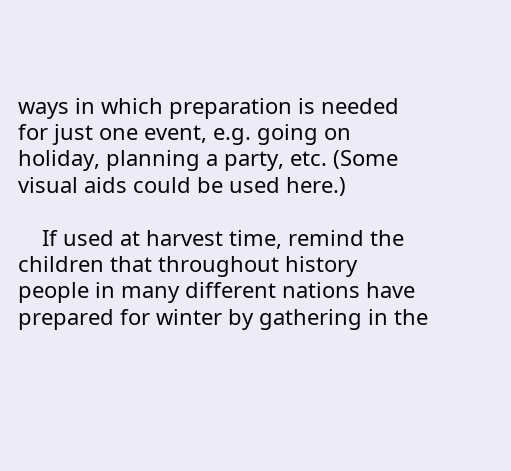ways in which preparation is needed for just one event, e.g. going on holiday, planning a party, etc. (Some visual aids could be used here.)

    If used at harvest time, remind the children that throughout history people in many different nations have prepared for winter by gathering in the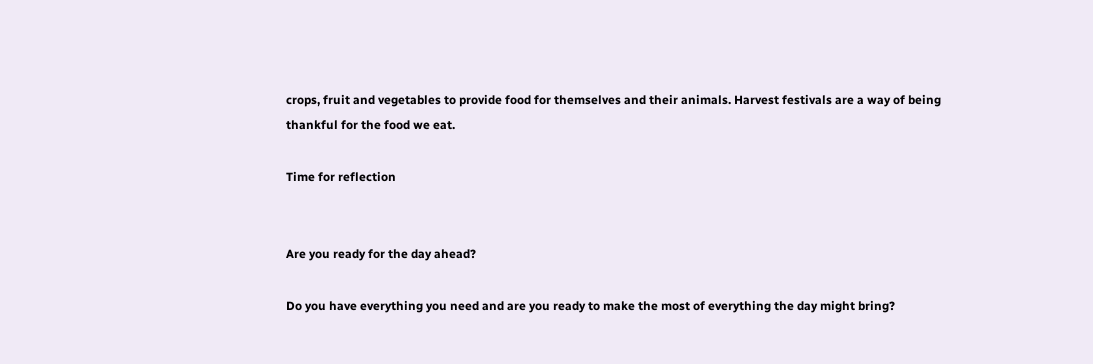crops, fruit and vegetables to provide food for themselves and their animals. Harvest festivals are a way of being thankful for the food we eat.

Time for reflection


Are you ready for the day ahead?

Do you have everything you need and are you ready to make the most of everything the day might bring?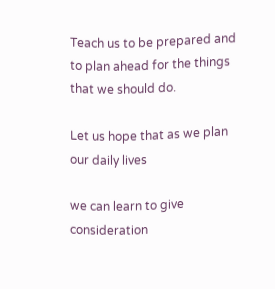Teach us to be prepared and to plan ahead for the things that we should do.

Let us hope that as we plan our daily lives

we can learn to give consideration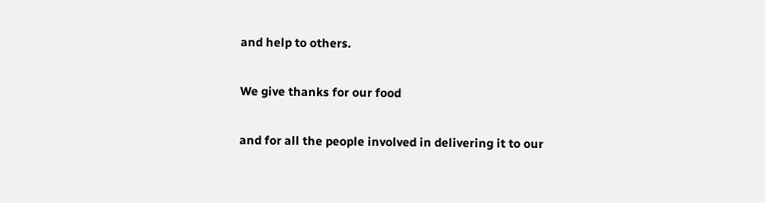and help to others.

We give thanks for our food

and for all the people involved in delivering it to our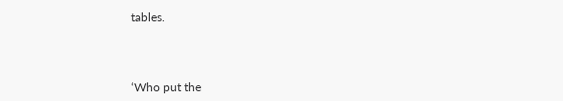tables.



‘Who put the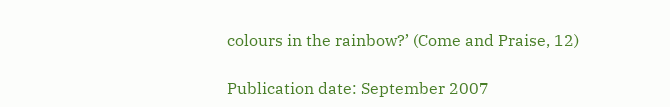colours in the rainbow?’ (Come and Praise, 12)

Publication date: September 2007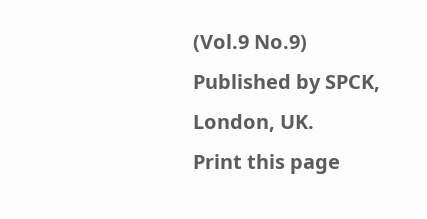(Vol.9 No.9)    Published by SPCK, London, UK.
Print this page